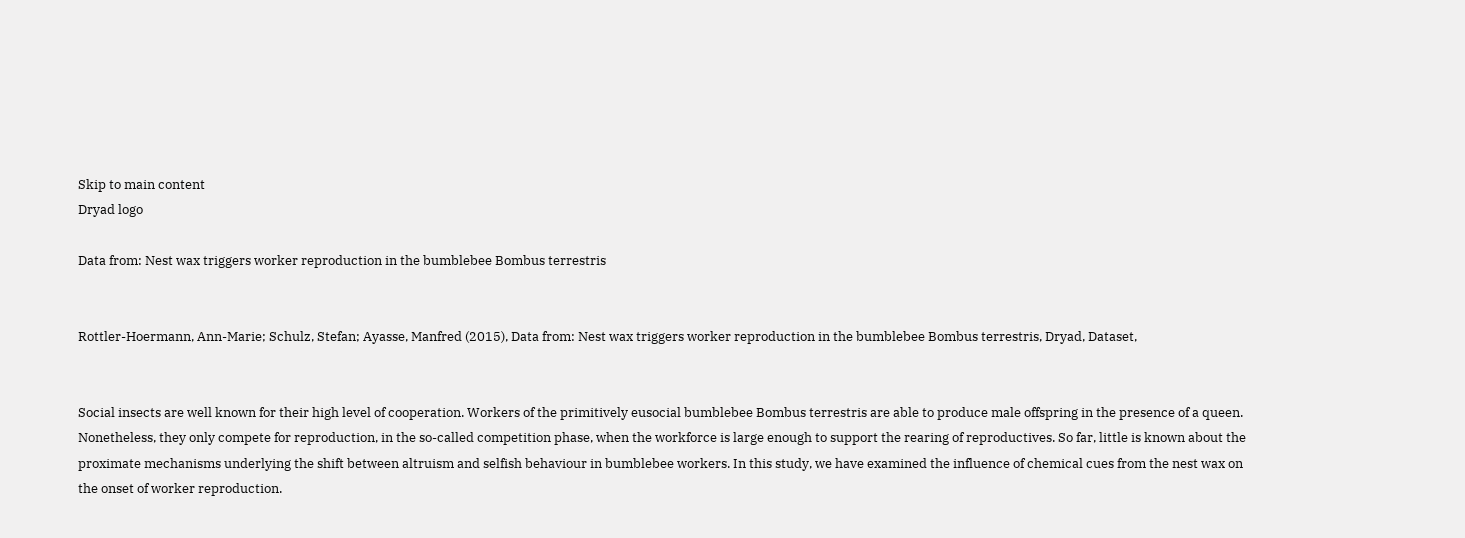Skip to main content
Dryad logo

Data from: Nest wax triggers worker reproduction in the bumblebee Bombus terrestris


Rottler-Hoermann, Ann-Marie; Schulz, Stefan; Ayasse, Manfred (2015), Data from: Nest wax triggers worker reproduction in the bumblebee Bombus terrestris, Dryad, Dataset,


Social insects are well known for their high level of cooperation. Workers of the primitively eusocial bumblebee Bombus terrestris are able to produce male offspring in the presence of a queen. Nonetheless, they only compete for reproduction, in the so-called competition phase, when the workforce is large enough to support the rearing of reproductives. So far, little is known about the proximate mechanisms underlying the shift between altruism and selfish behaviour in bumblebee workers. In this study, we have examined the influence of chemical cues from the nest wax on the onset of worker reproduction.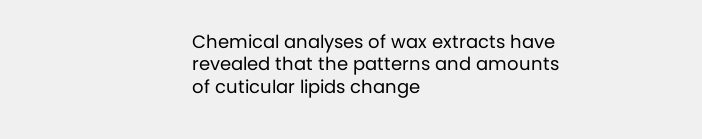Chemical analyses of wax extracts have revealed that the patterns and amounts of cuticular lipids change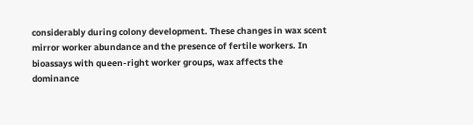considerably during colony development. These changes in wax scent mirror worker abundance and the presence of fertile workers. In bioassays with queen-right worker groups, wax affects the dominance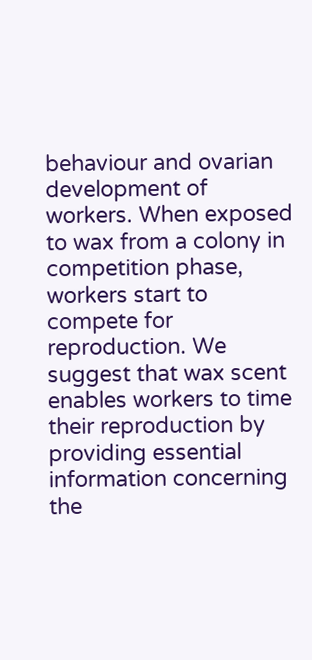behaviour and ovarian development of workers. When exposed to wax from a colony in competition phase, workers start to compete for reproduction. We suggest that wax scent enables workers to time their reproduction by providing essential information concerning the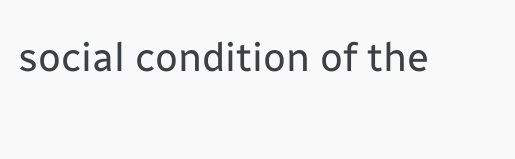social condition of the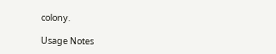colony.

Usage Notes